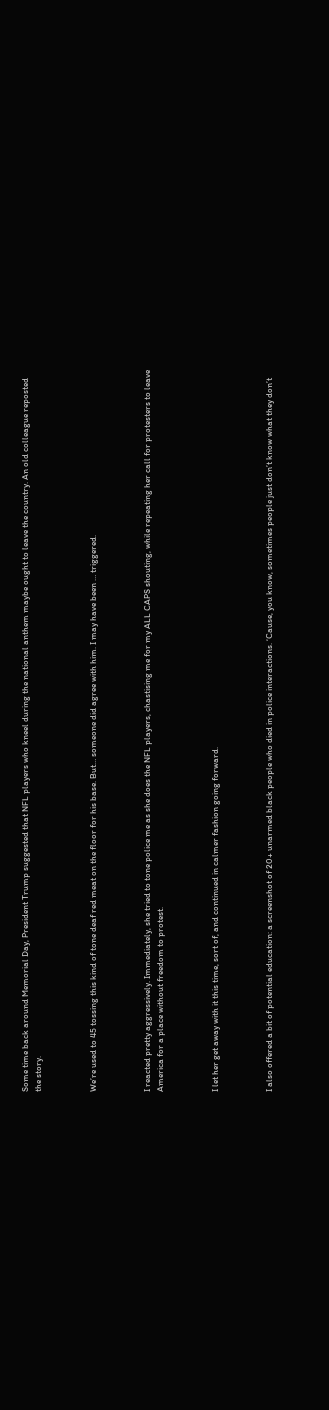Some time back around Memorial Day, President Trump suggested that NFL players who kneel during the national anthem maybe ought to leave the country. An old colleague reposted the story.



We’re used to 45 tossing this kind of tone deaf red meat on the floor for his base. But… someone did agree with him. I may have been … triggered.



I reacted pretty aggressively. Immediately, she tried to tone police me as she does the NFL players, chastising me for my ALL CAPS shouting, while repeating her call for protesters to leave America for a place without freedom to protest.



I let her get away with it this time, sort of, and continued in calmer fashion going forward.



I also offered a bit of potential education: a screenshot of 20+ unarmed black people who died in police interactions. ‘Cause, you know, sometimes people just don’t know what they don’t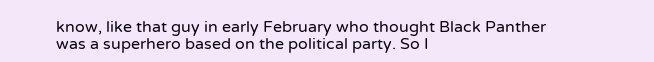know, like that guy in early February who thought Black Panther was a superhero based on the political party. So I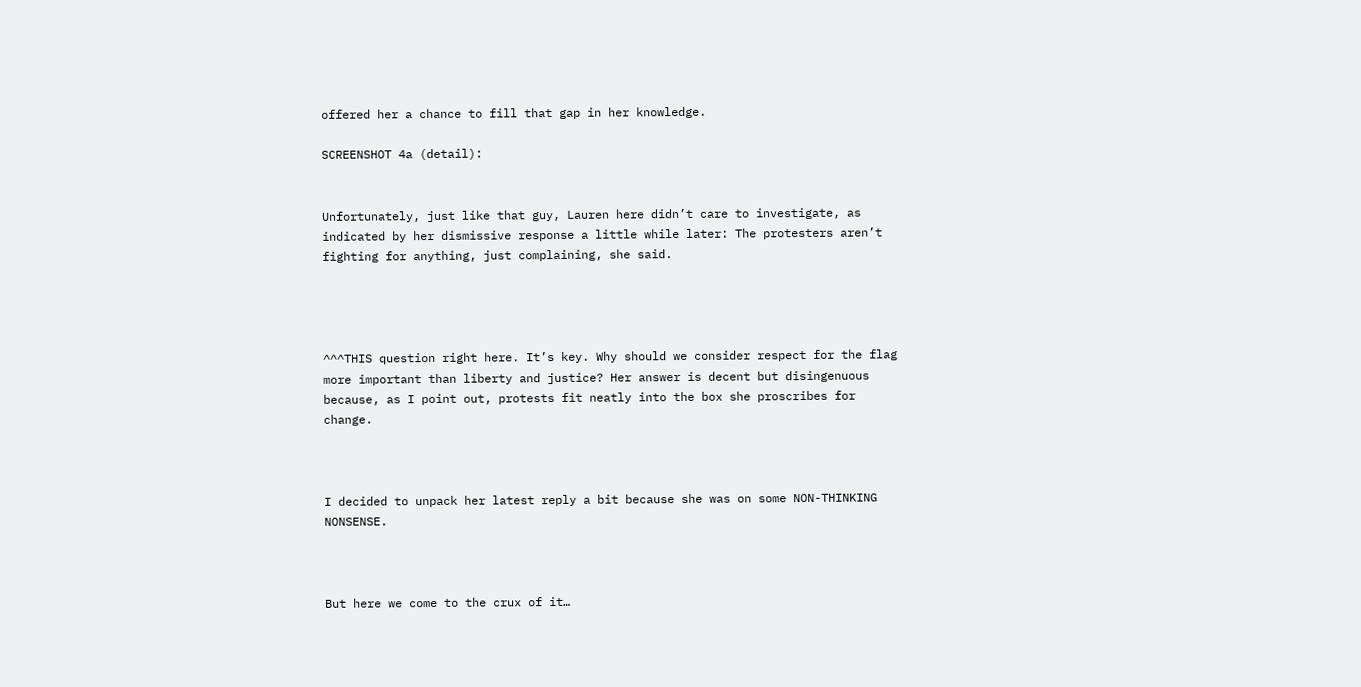offered her a chance to fill that gap in her knowledge.

SCREENSHOT 4a (detail):


Unfortunately, just like that guy, Lauren here didn’t care to investigate, as indicated by her dismissive response a little while later: The protesters aren’t fighting for anything, just complaining, she said.




^^^THIS question right here. It’s key. Why should we consider respect for the flag more important than liberty and justice? Her answer is decent but disingenuous because, as I point out, protests fit neatly into the box she proscribes for change.



I decided to unpack her latest reply a bit because she was on some NON-THINKING NONSENSE.



But here we come to the crux of it…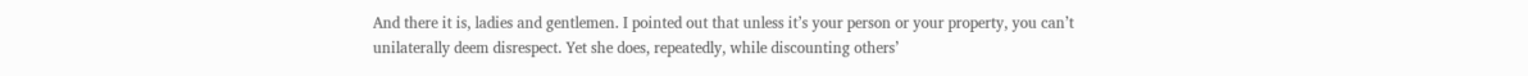And there it is, ladies and gentlemen. I pointed out that unless it’s your person or your property, you can’t unilaterally deem disrespect. Yet she does, repeatedly, while discounting others’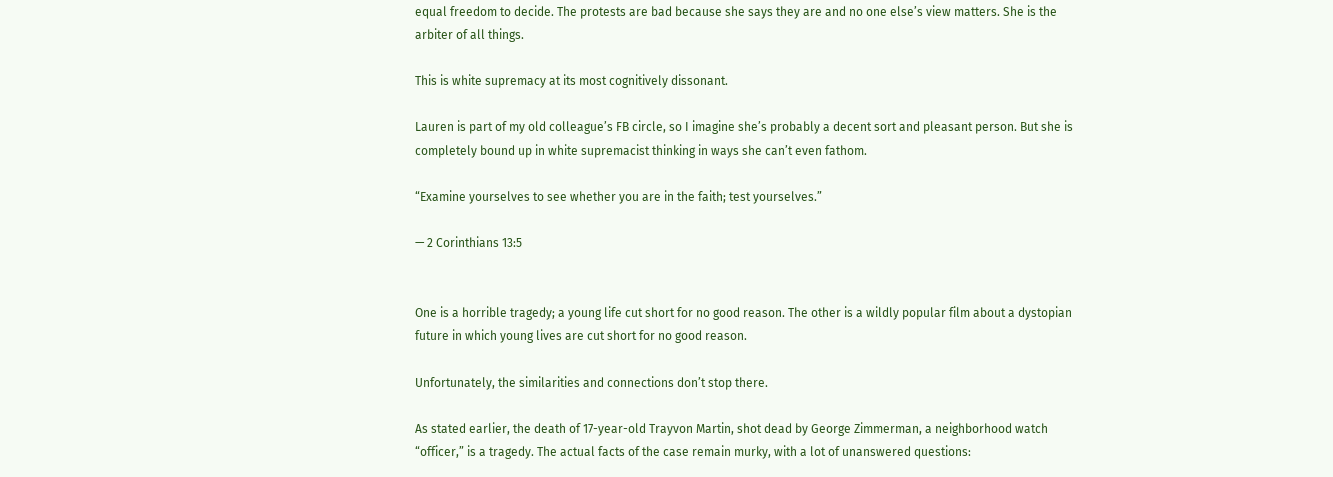equal freedom to decide. The protests are bad because she says they are and no one else’s view matters. She is the arbiter of all things.

This is white supremacy at its most cognitively dissonant.

Lauren is part of my old colleague’s FB circle, so I imagine she’s probably a decent sort and pleasant person. But she is completely bound up in white supremacist thinking in ways she can’t even fathom.

“Examine yourselves to see whether you are in the faith; test yourselves.”

— 2 Corinthians 13:5


One is a horrible tragedy; a young life cut short for no good reason. The other is a wildly popular film about a dystopian future in which young lives are cut short for no good reason.

Unfortunately, the similarities and connections don’t stop there.

As stated earlier, the death of 17-year-old Trayvon Martin, shot dead by George Zimmerman, a neighborhood watch “officer,” is a tragedy. The actual facts of the case remain murky, with a lot of unanswered questions: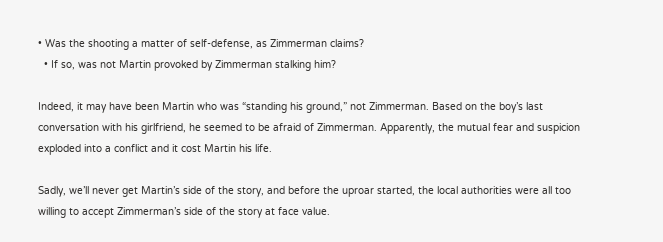• Was the shooting a matter of self-defense, as Zimmerman claims?
  • If so, was not Martin provoked by Zimmerman stalking him?

Indeed, it may have been Martin who was “standing his ground,” not Zimmerman. Based on the boy’s last conversation with his girlfriend, he seemed to be afraid of Zimmerman. Apparently, the mutual fear and suspicion exploded into a conflict and it cost Martin his life.

Sadly, we’ll never get Martin’s side of the story, and before the uproar started, the local authorities were all too willing to accept Zimmerman’s side of the story at face value.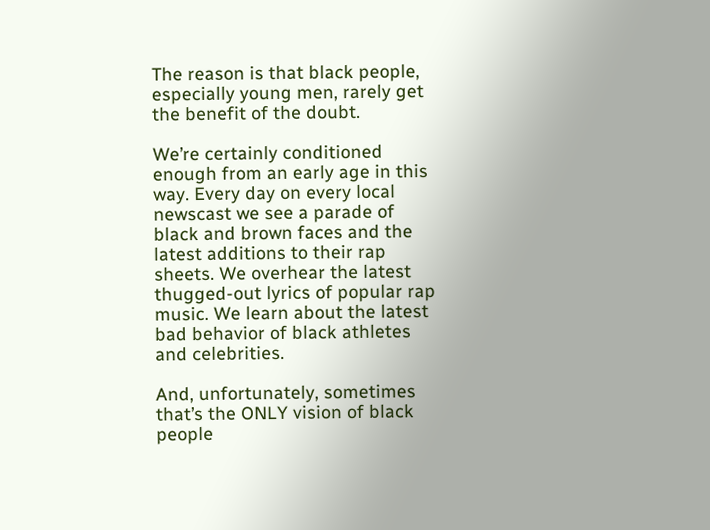The reason is that black people, especially young men, rarely get the benefit of the doubt.

We’re certainly conditioned enough from an early age in this way. Every day on every local newscast we see a parade of black and brown faces and the latest additions to their rap sheets. We overhear the latest thugged-out lyrics of popular rap music. We learn about the latest bad behavior of black athletes and celebrities.

And, unfortunately, sometimes that’s the ONLY vision of black people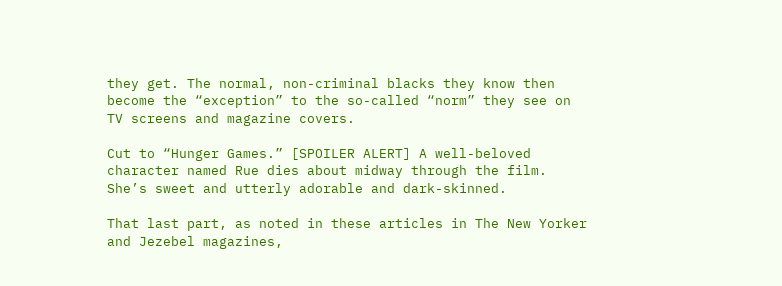they get. The normal, non-criminal blacks they know then become the “exception” to the so-called “norm” they see on TV screens and magazine covers.

Cut to “Hunger Games.” [SPOILER ALERT] A well-beloved character named Rue dies about midway through the film. She’s sweet and utterly adorable and dark-skinned.

That last part, as noted in these articles in The New Yorker and Jezebel magazines,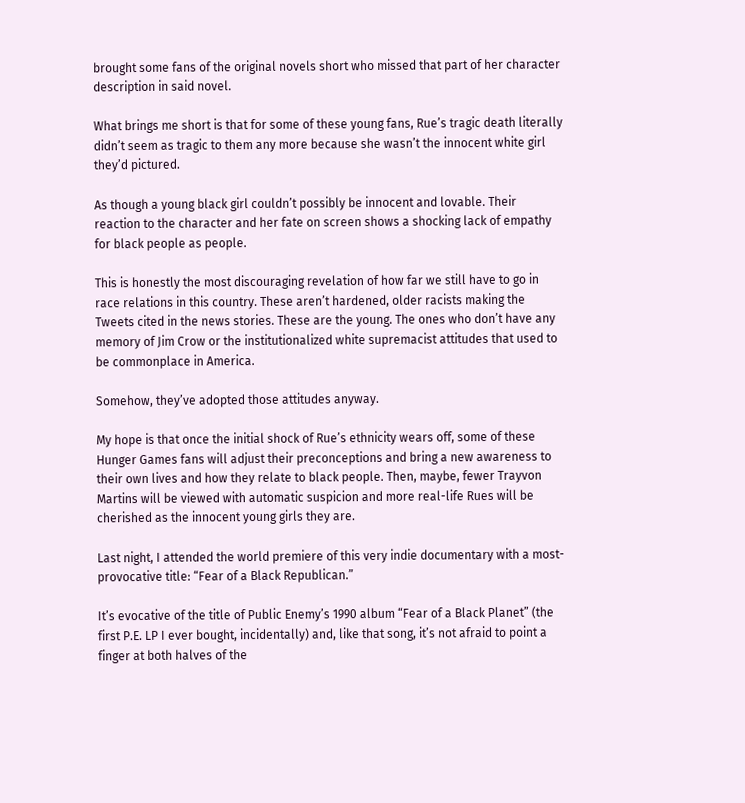brought some fans of the original novels short who missed that part of her character description in said novel.

What brings me short is that for some of these young fans, Rue’s tragic death literally didn’t seem as tragic to them any more because she wasn’t the innocent white girl they’d pictured.

As though a young black girl couldn’t possibly be innocent and lovable. Their reaction to the character and her fate on screen shows a shocking lack of empathy for black people as people.

This is honestly the most discouraging revelation of how far we still have to go in race relations in this country. These aren’t hardened, older racists making the Tweets cited in the news stories. These are the young. The ones who don’t have any memory of Jim Crow or the institutionalized white supremacist attitudes that used to be commonplace in America.

Somehow, they’ve adopted those attitudes anyway.

My hope is that once the initial shock of Rue’s ethnicity wears off, some of these Hunger Games fans will adjust their preconceptions and bring a new awareness to their own lives and how they relate to black people. Then, maybe, fewer Trayvon Martins will be viewed with automatic suspicion and more real-life Rues will be cherished as the innocent young girls they are.

Last night, I attended the world premiere of this very indie documentary with a most-provocative title: “Fear of a Black Republican.”

It’s evocative of the title of Public Enemy’s 1990 album “Fear of a Black Planet” (the first P.E. LP I ever bought, incidentally) and, like that song, it’s not afraid to point a finger at both halves of the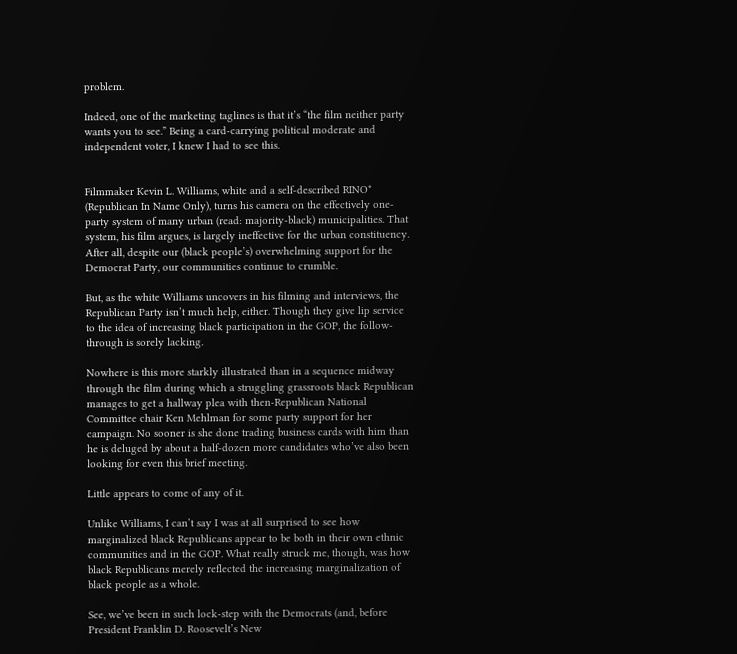problem.

Indeed, one of the marketing taglines is that it’s “the film neither party wants you to see.” Being a card-carrying political moderate and independent voter, I knew I had to see this.


Filmmaker Kevin L. Williams, white and a self-described RINO* (Republican In Name Only), turns his camera on the effectively one-party system of many urban (read: majority-black) municipalities. That system, his film argues, is largely ineffective for the urban constituency. After all, despite our (black people’s) overwhelming support for the Democrat Party, our communities continue to crumble.

But, as the white Williams uncovers in his filming and interviews, the Republican Party isn’t much help, either. Though they give lip service to the idea of increasing black participation in the GOP, the follow-through is sorely lacking.

Nowhere is this more starkly illustrated than in a sequence midway through the film during which a struggling grassroots black Republican manages to get a hallway plea with then-Republican National Committee chair Ken Mehlman for some party support for her campaign. No sooner is she done trading business cards with him than he is deluged by about a half-dozen more candidates who’ve also been looking for even this brief meeting.

Little appears to come of any of it.

Unlike Williams, I can’t say I was at all surprised to see how marginalized black Republicans appear to be both in their own ethnic communities and in the GOP. What really struck me, though, was how black Republicans merely reflected the increasing marginalization of black people as a whole.

See, we’ve been in such lock-step with the Democrats (and, before President Franklin D. Roosevelt’s New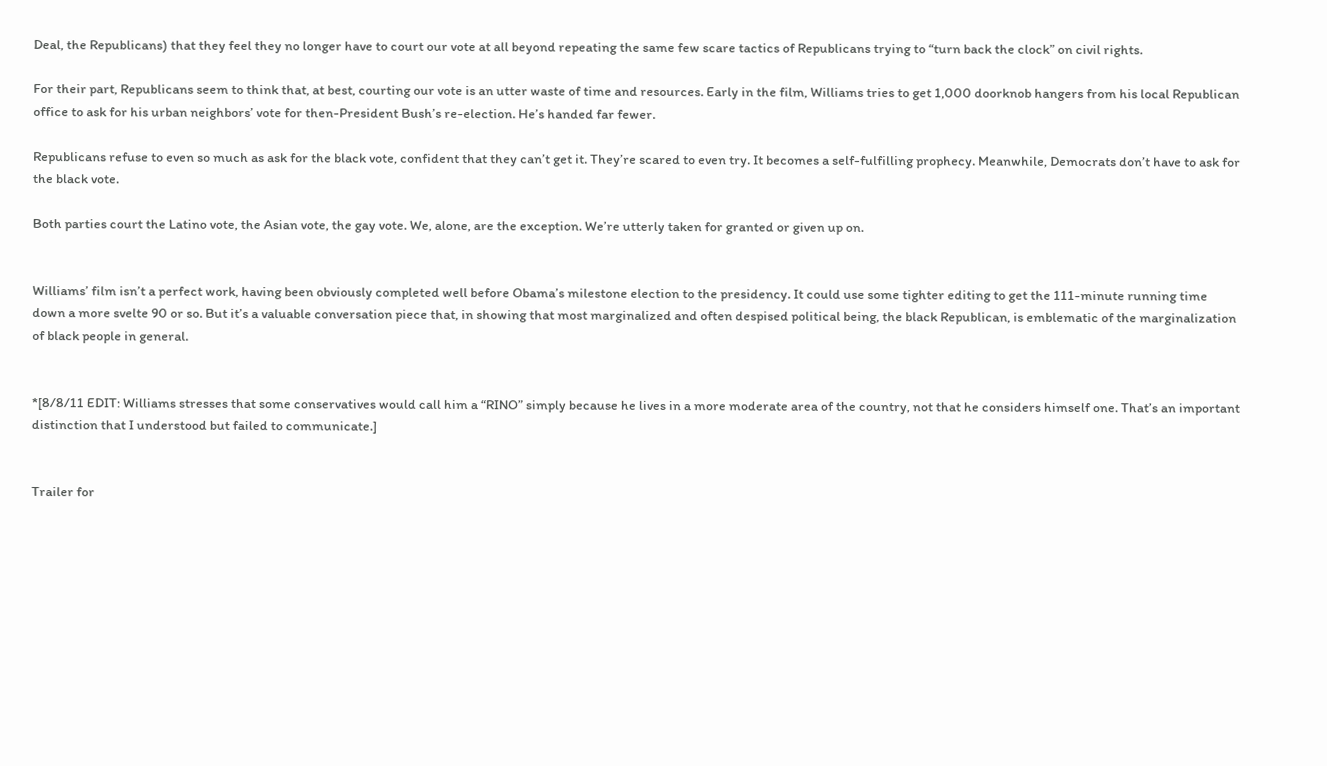Deal, the Republicans) that they feel they no longer have to court our vote at all beyond repeating the same few scare tactics of Republicans trying to “turn back the clock” on civil rights.

For their part, Republicans seem to think that, at best, courting our vote is an utter waste of time and resources. Early in the film, Williams tries to get 1,000 doorknob hangers from his local Republican office to ask for his urban neighbors’ vote for then-President Bush’s re-election. He’s handed far fewer.

Republicans refuse to even so much as ask for the black vote, confident that they can’t get it. They’re scared to even try. It becomes a self-fulfilling prophecy. Meanwhile, Democrats don’t have to ask for the black vote.

Both parties court the Latino vote, the Asian vote, the gay vote. We, alone, are the exception. We’re utterly taken for granted or given up on.


Williams’ film isn’t a perfect work, having been obviously completed well before Obama’s milestone election to the presidency. It could use some tighter editing to get the 111-minute running time down a more svelte 90 or so. But it’s a valuable conversation piece that, in showing that most marginalized and often despised political being, the black Republican, is emblematic of the marginalization of black people in general.


*[8/8/11 EDIT: Williams stresses that some conservatives would call him a “RINO” simply because he lives in a more moderate area of the country, not that he considers himself one. That’s an important distinction that I understood but failed to communicate.]


Trailer for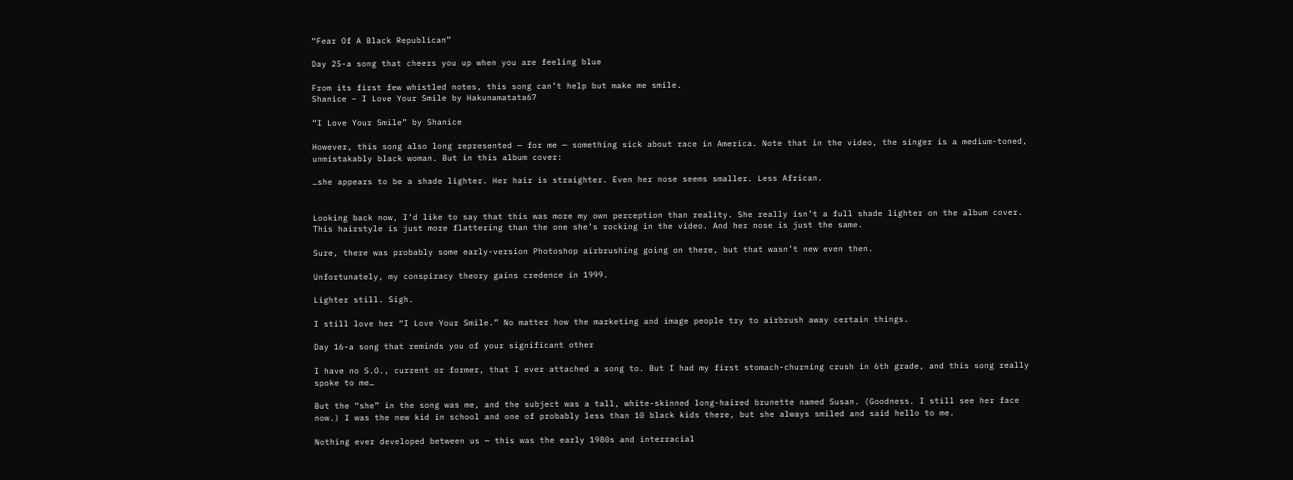“Fear Of A Black Republican”

Day 25-a song that cheers you up when you are feeling blue

From its first few whistled notes, this song can’t help but make me smile.
Shanice – I Love Your Smile by Hakunamatata67

“I Love Your Smile” by Shanice

However, this song also long represented — for me — something sick about race in America. Note that in the video, the singer is a medium-toned, unmistakably black woman. But in this album cover:

…she appears to be a shade lighter. Her hair is straighter. Even her nose seems smaller. Less African.


Looking back now, I’d like to say that this was more my own perception than reality. She really isn’t a full shade lighter on the album cover. This hairstyle is just more flattering than the one she’s rocking in the video. And her nose is just the same.

Sure, there was probably some early-version Photoshop airbrushing going on there, but that wasn’t new even then.

Unfortunately, my conspiracy theory gains credence in 1999.

Lighter still. Sigh.

I still love her “I Love Your Smile.” No matter how the marketing and image people try to airbrush away certain things.

Day 16-a song that reminds you of your significant other

I have no S.O., current or former, that I ever attached a song to. But I had my first stomach-churning crush in 6th grade, and this song really spoke to me…

But the “she” in the song was me, and the subject was a tall, white-skinned long-haired brunette named Susan. (Goodness. I still see her face now.) I was the new kid in school and one of probably less than 10 black kids there, but she always smiled and said hello to me.

Nothing ever developed between us — this was the early 1980s and interracial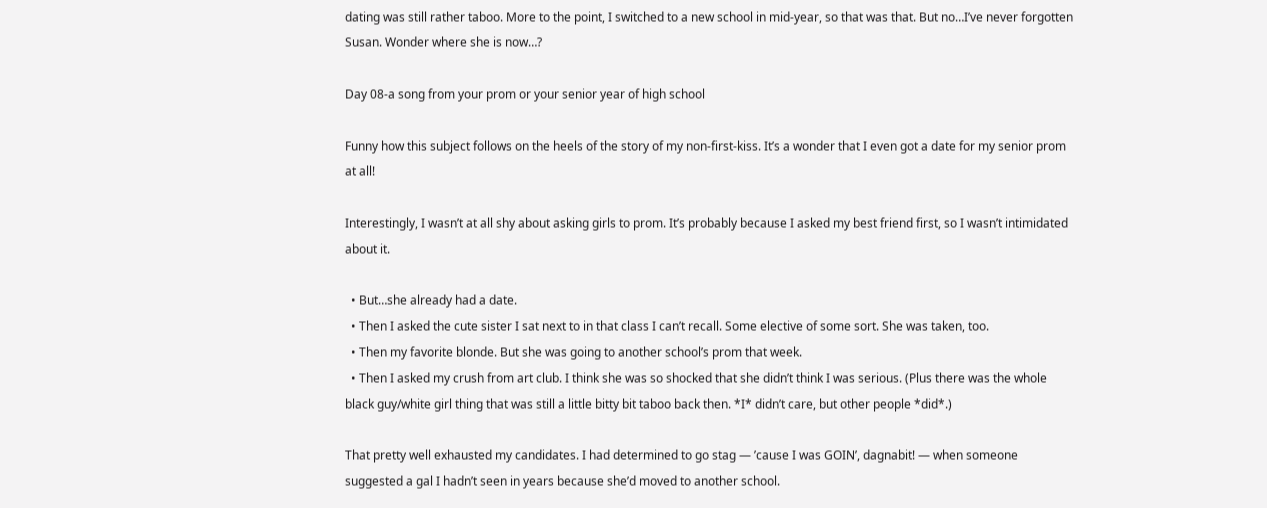dating was still rather taboo. More to the point, I switched to a new school in mid-year, so that was that. But no…I’ve never forgotten Susan. Wonder where she is now…?

Day 08-a song from your prom or your senior year of high school

Funny how this subject follows on the heels of the story of my non-first-kiss. It’s a wonder that I even got a date for my senior prom at all!

Interestingly, I wasn’t at all shy about asking girls to prom. It’s probably because I asked my best friend first, so I wasn’t intimidated about it.

  • But…she already had a date.
  • Then I asked the cute sister I sat next to in that class I can’t recall. Some elective of some sort. She was taken, too.
  • Then my favorite blonde. But she was going to another school’s prom that week.
  • Then I asked my crush from art club. I think she was so shocked that she didn’t think I was serious. (Plus there was the whole black guy/white girl thing that was still a little bitty bit taboo back then. *I* didn’t care, but other people *did*.)

That pretty well exhausted my candidates. I had determined to go stag — ’cause I was GOIN’, dagnabit! — when someone suggested a gal I hadn’t seen in years because she’d moved to another school.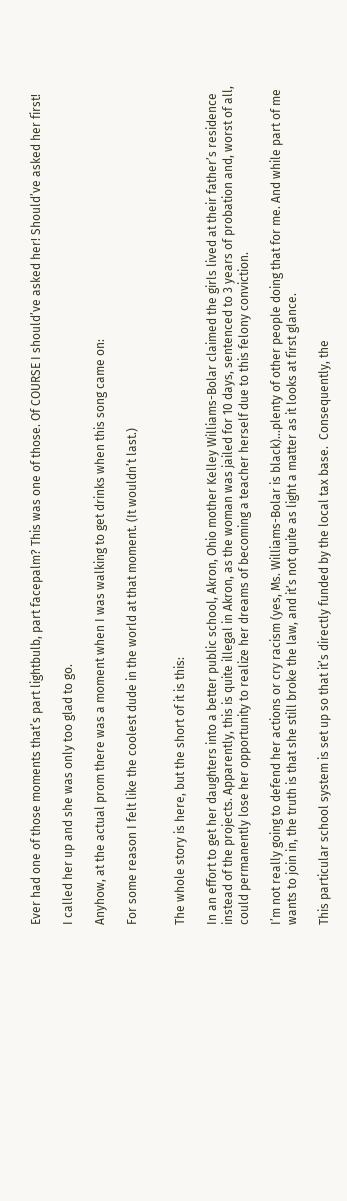Ever had one of those moments that’s part lightbulb, part facepalm? This was one of those. Of COURSE I should’ve asked her! Should’ve asked her first!

I called her up and she was only too glad to go.

Anyhow, at the actual prom there was a moment when I was walking to get drinks when this song came on:

For some reason I felt like the coolest dude in the world at that moment. (It wouldn’t last.)


The whole story is here, but the short of it is this:

In an effort to get her daughters into a better public school, Akron, Ohio mother Kelley Williams-Bolar claimed the girls lived at their father’s residence instead of the projects. Apparently, this is quite illegal in Akron, as the woman was jailed for 10 days, sentenced to 3 years of probation and, worst of all, could permanently lose her opportunity to realize her dreams of becoming a teacher herself due to this felony conviction.

I’m not really going to defend her actions or cry racism (yes, Ms. Williams-Bolar is black)…plenty of other people doing that for me. And while part of me wants to join in, the truth is that she still broke the law, and it’s not quite as light a matter as it looks at first glance.

This particular school system is set up so that it’s directly funded by the local tax base.  Consequently, the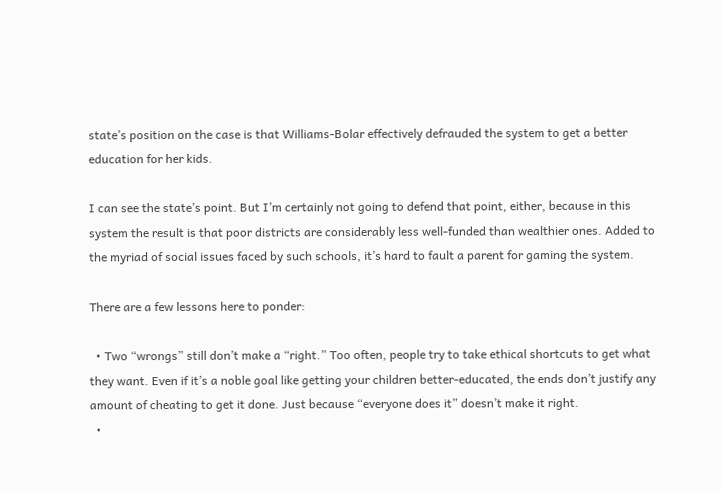state’s position on the case is that Williams-Bolar effectively defrauded the system to get a better education for her kids.

I can see the state’s point. But I’m certainly not going to defend that point, either, because in this system the result is that poor districts are considerably less well-funded than wealthier ones. Added to the myriad of social issues faced by such schools, it’s hard to fault a parent for gaming the system.

There are a few lessons here to ponder:

  • Two “wrongs” still don’t make a “right.” Too often, people try to take ethical shortcuts to get what they want. Even if it’s a noble goal like getting your children better-educated, the ends don’t justify any amount of cheating to get it done. Just because “everyone does it” doesn’t make it right.
  •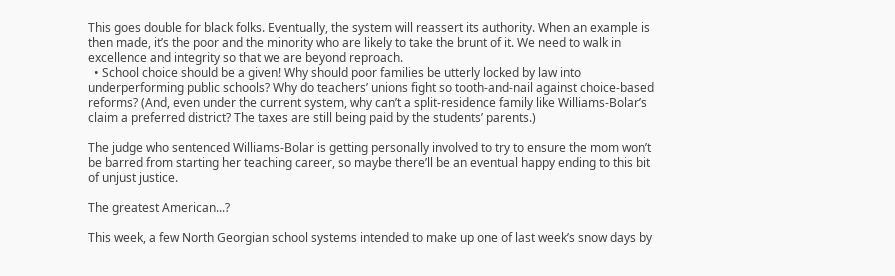This goes double for black folks. Eventually, the system will reassert its authority. When an example is then made, it’s the poor and the minority who are likely to take the brunt of it. We need to walk in excellence and integrity so that we are beyond reproach.
  • School choice should be a given! Why should poor families be utterly locked by law into underperforming public schools? Why do teachers’ unions fight so tooth-and-nail against choice-based reforms? (And, even under the current system, why can’t a split-residence family like Williams-Bolar’s claim a preferred district? The taxes are still being paid by the students’ parents.)

The judge who sentenced Williams-Bolar is getting personally involved to try to ensure the mom won’t be barred from starting her teaching career, so maybe there’ll be an eventual happy ending to this bit of unjust justice.

The greatest American...?

This week, a few North Georgian school systems intended to make up one of last week’s snow days by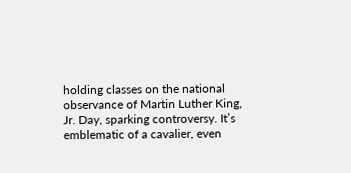holding classes on the national observance of Martin Luther King, Jr. Day, sparking controversy. It’s emblematic of a cavalier, even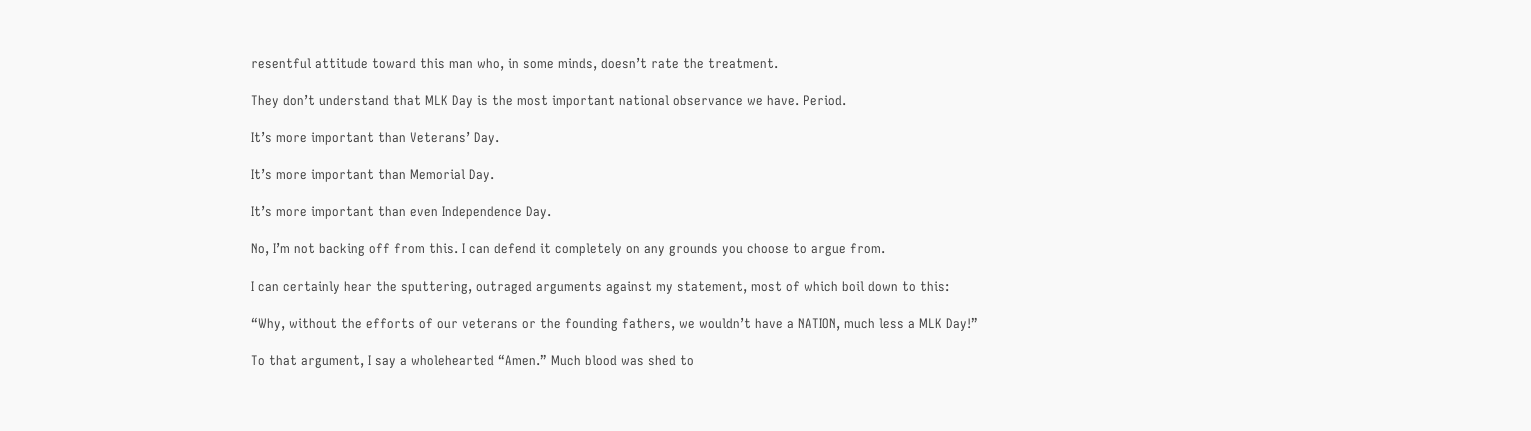resentful attitude toward this man who, in some minds, doesn’t rate the treatment.

They don’t understand that MLK Day is the most important national observance we have. Period.

It’s more important than Veterans’ Day.

It’s more important than Memorial Day.

It’s more important than even Independence Day.

No, I’m not backing off from this. I can defend it completely on any grounds you choose to argue from.

I can certainly hear the sputtering, outraged arguments against my statement, most of which boil down to this:

“Why, without the efforts of our veterans or the founding fathers, we wouldn’t have a NATION, much less a MLK Day!”

To that argument, I say a wholehearted “Amen.” Much blood was shed to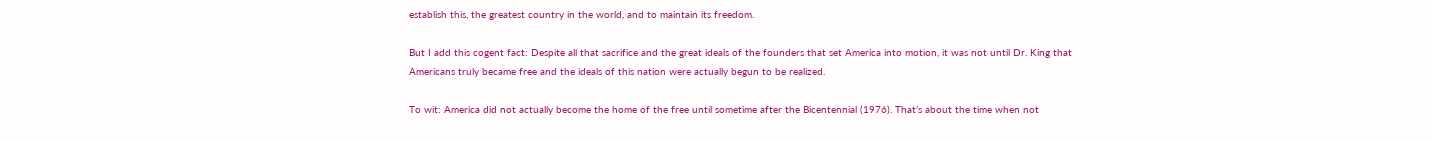establish this, the greatest country in the world, and to maintain its freedom.

But I add this cogent fact: Despite all that sacrifice and the great ideals of the founders that set America into motion, it was not until Dr. King that Americans truly became free and the ideals of this nation were actually begun to be realized.

To wit: America did not actually become the home of the free until sometime after the Bicentennial (1976). That’s about the time when not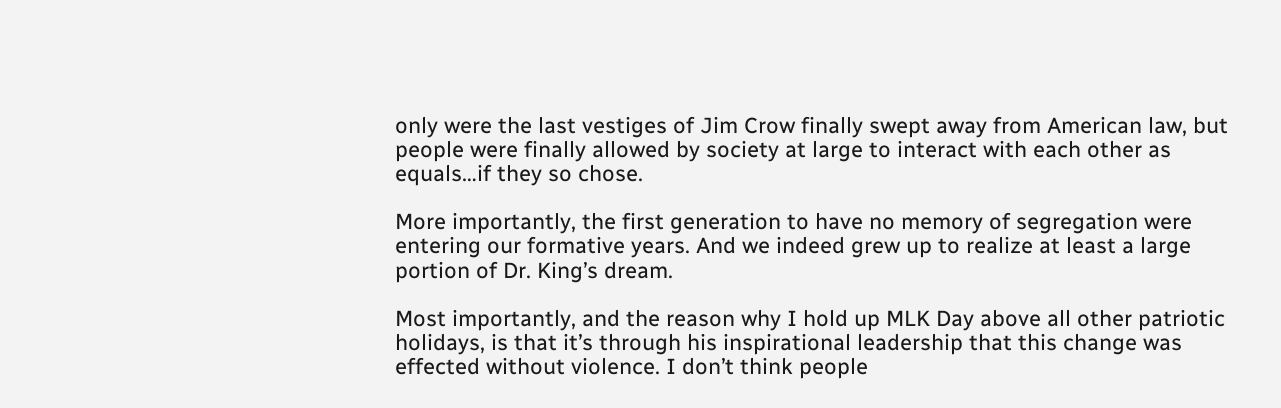only were the last vestiges of Jim Crow finally swept away from American law, but people were finally allowed by society at large to interact with each other as equals…if they so chose.

More importantly, the first generation to have no memory of segregation were entering our formative years. And we indeed grew up to realize at least a large portion of Dr. King’s dream.

Most importantly, and the reason why I hold up MLK Day above all other patriotic holidays, is that it’s through his inspirational leadership that this change was effected without violence. I don’t think people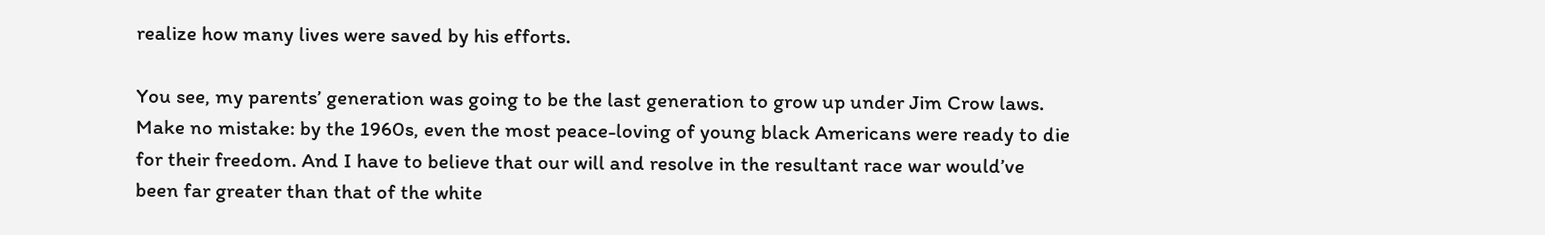realize how many lives were saved by his efforts.

You see, my parents’ generation was going to be the last generation to grow up under Jim Crow laws. Make no mistake: by the 1960s, even the most peace-loving of young black Americans were ready to die for their freedom. And I have to believe that our will and resolve in the resultant race war would’ve been far greater than that of the white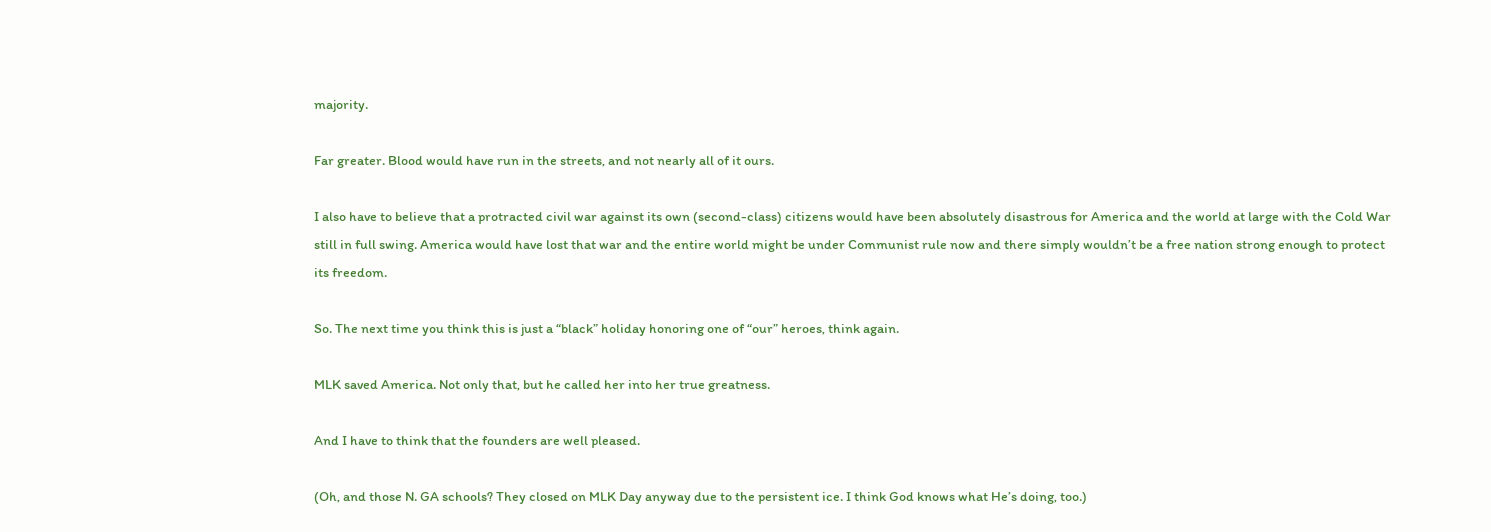majority.

Far greater. Blood would have run in the streets, and not nearly all of it ours.

I also have to believe that a protracted civil war against its own (second-class) citizens would have been absolutely disastrous for America and the world at large with the Cold War still in full swing. America would have lost that war and the entire world might be under Communist rule now and there simply wouldn’t be a free nation strong enough to protect its freedom.

So. The next time you think this is just a “black” holiday honoring one of “our” heroes, think again.

MLK saved America. Not only that, but he called her into her true greatness.

And I have to think that the founders are well pleased.

(Oh, and those N. GA schools? They closed on MLK Day anyway due to the persistent ice. I think God knows what He’s doing, too.)